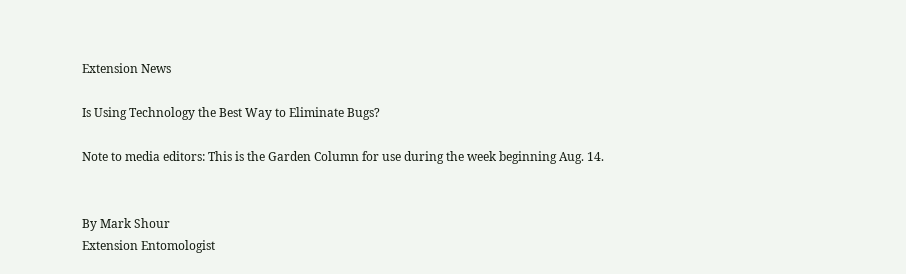Extension News

Is Using Technology the Best Way to Eliminate Bugs?

Note to media editors: This is the Garden Column for use during the week beginning Aug. 14.


By Mark Shour
Extension Entomologist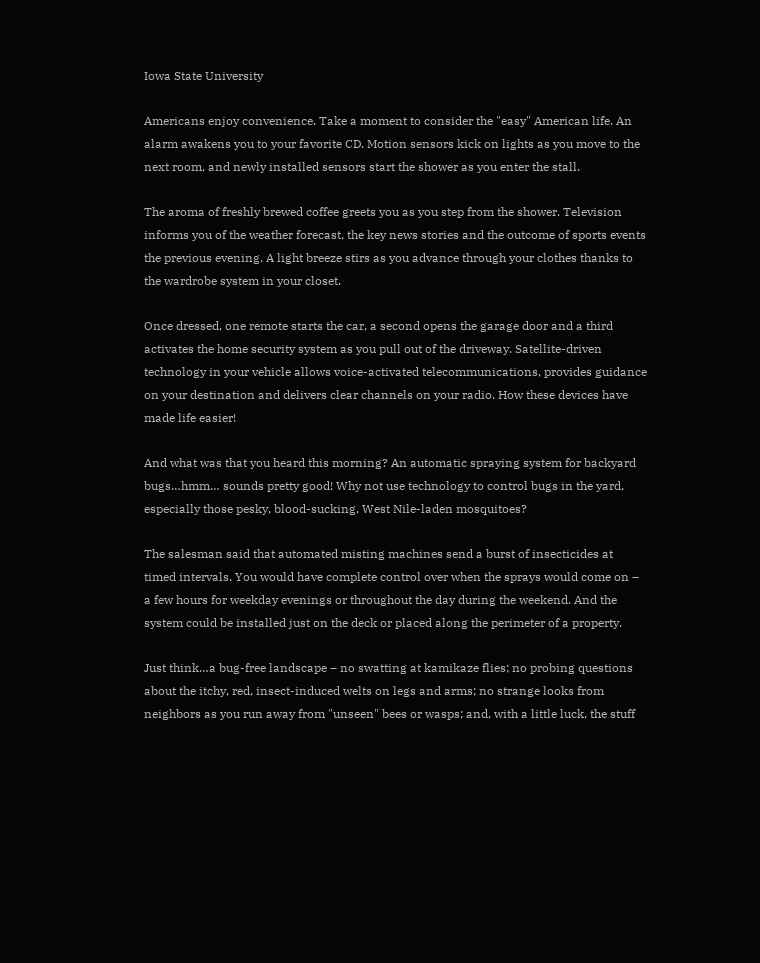Iowa State University

Americans enjoy convenience. Take a moment to consider the "easy" American life. An alarm awakens you to your favorite CD. Motion sensors kick on lights as you move to the next room, and newly installed sensors start the shower as you enter the stall.

The aroma of freshly brewed coffee greets you as you step from the shower. Television informs you of the weather forecast, the key news stories and the outcome of sports events the previous evening. A light breeze stirs as you advance through your clothes thanks to the wardrobe system in your closet.

Once dressed, one remote starts the car, a second opens the garage door and a third activates the home security system as you pull out of the driveway. Satellite-driven technology in your vehicle allows voice-activated telecommunications, provides guidance on your destination and delivers clear channels on your radio. How these devices have made life easier!

And what was that you heard this morning? An automatic spraying system for backyard bugs…hmm… sounds pretty good! Why not use technology to control bugs in the yard, especially those pesky, blood-sucking, West Nile-laden mosquitoes?

The salesman said that automated misting machines send a burst of insecticides at timed intervals. You would have complete control over when the sprays would come on – a few hours for weekday evenings or throughout the day during the weekend. And the system could be installed just on the deck or placed along the perimeter of a property.

Just think…a bug-free landscape – no swatting at kamikaze flies; no probing questions about the itchy, red, insect-induced welts on legs and arms; no strange looks from neighbors as you run away from "unseen" bees or wasps; and, with a little luck, the stuff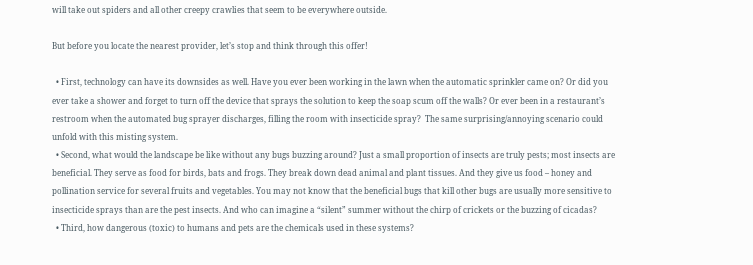will take out spiders and all other creepy crawlies that seem to be everywhere outside.

But before you locate the nearest provider, let’s stop and think through this offer!

  • First, technology can have its downsides as well. Have you ever been working in the lawn when the automatic sprinkler came on? Or did you ever take a shower and forget to turn off the device that sprays the solution to keep the soap scum off the walls? Or ever been in a restaurant’s restroom when the automated bug sprayer discharges, filling the room with insecticide spray?  The same surprising/annoying scenario could unfold with this misting system.
  • Second, what would the landscape be like without any bugs buzzing around? Just a small proportion of insects are truly pests; most insects are beneficial. They serve as food for birds, bats and frogs. They break down dead animal and plant tissues. And they give us food – honey and pollination service for several fruits and vegetables. You may not know that the beneficial bugs that kill other bugs are usually more sensitive to insecticide sprays than are the pest insects. And who can imagine a “silent” summer without the chirp of crickets or the buzzing of cicadas?
  • Third, how dangerous (toxic) to humans and pets are the chemicals used in these systems?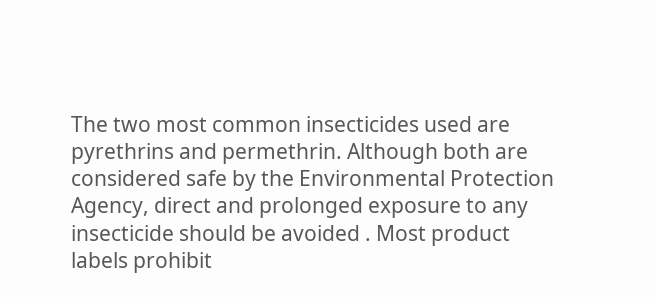The two most common insecticides used are pyrethrins and permethrin. Although both are considered safe by the Environmental Protection Agency, direct and prolonged exposure to any insecticide should be avoided . Most product labels prohibit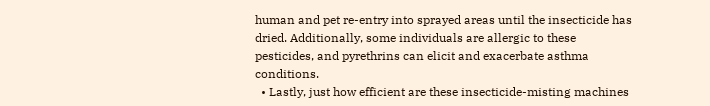human and pet re-entry into sprayed areas until the insecticide has dried. Additionally, some individuals are allergic to these pesticides, and pyrethrins can elicit and exacerbate asthma conditions.
  • Lastly, just how efficient are these insecticide-misting machines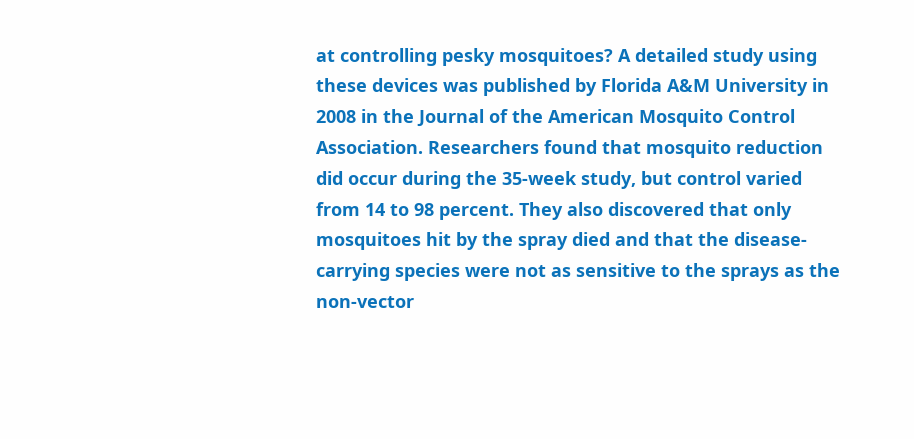at controlling pesky mosquitoes? A detailed study using these devices was published by Florida A&M University in 2008 in the Journal of the American Mosquito Control Association. Researchers found that mosquito reduction did occur during the 35-week study, but control varied from 14 to 98 percent. They also discovered that only mosquitoes hit by the spray died and that the disease-carrying species were not as sensitive to the sprays as the non-vector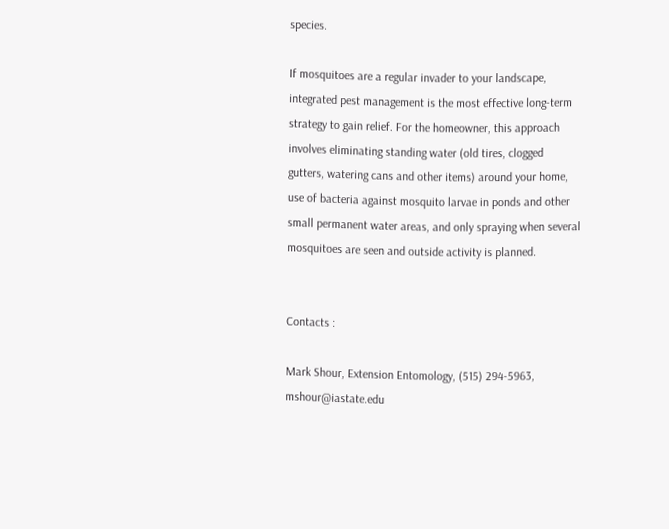species.

If mosquitoes are a regular invader to your landscape, integrated pest management is the most effective long-term strategy to gain relief. For the homeowner, this approach involves eliminating standing water (old tires, clogged gutters, watering cans and other items) around your home, use of bacteria against mosquito larvae in ponds and other small permanent water areas, and only spraying when several mosquitoes are seen and outside activity is planned.


Contacts :

Mark Shour, Extension Entomology, (515) 294-5963, mshour@iastate.edu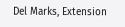Del Marks, Extension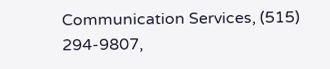Communication Services, (515) 294-9807,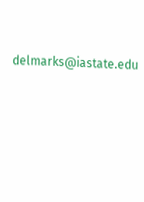delmarks@iastate.edu